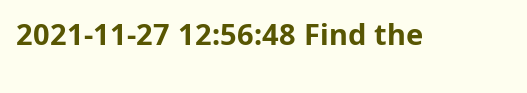2021-11-27 12:56:48 Find the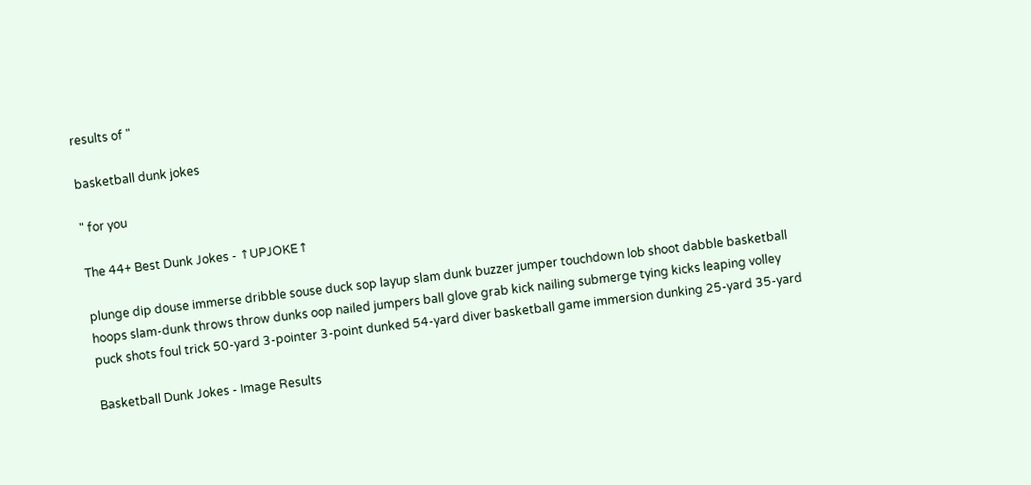results of "

basketball dunk jokes

" for you

The 44+ Best Dunk Jokes - ↑UPJOKE↑

plunge dip douse immerse dribble souse duck sop layup slam dunk buzzer jumper touchdown lob shoot dabble basketball hoops slam-dunk throws throw dunks oop nailed jumpers ball glove grab kick nailing submerge tying kicks leaping volley puck shots foul trick 50-yard 3-pointer 3-point dunked 54-yard diver basketball game immersion dunking 25-yard 35-yard

Basketball Dunk Jokes - Image Results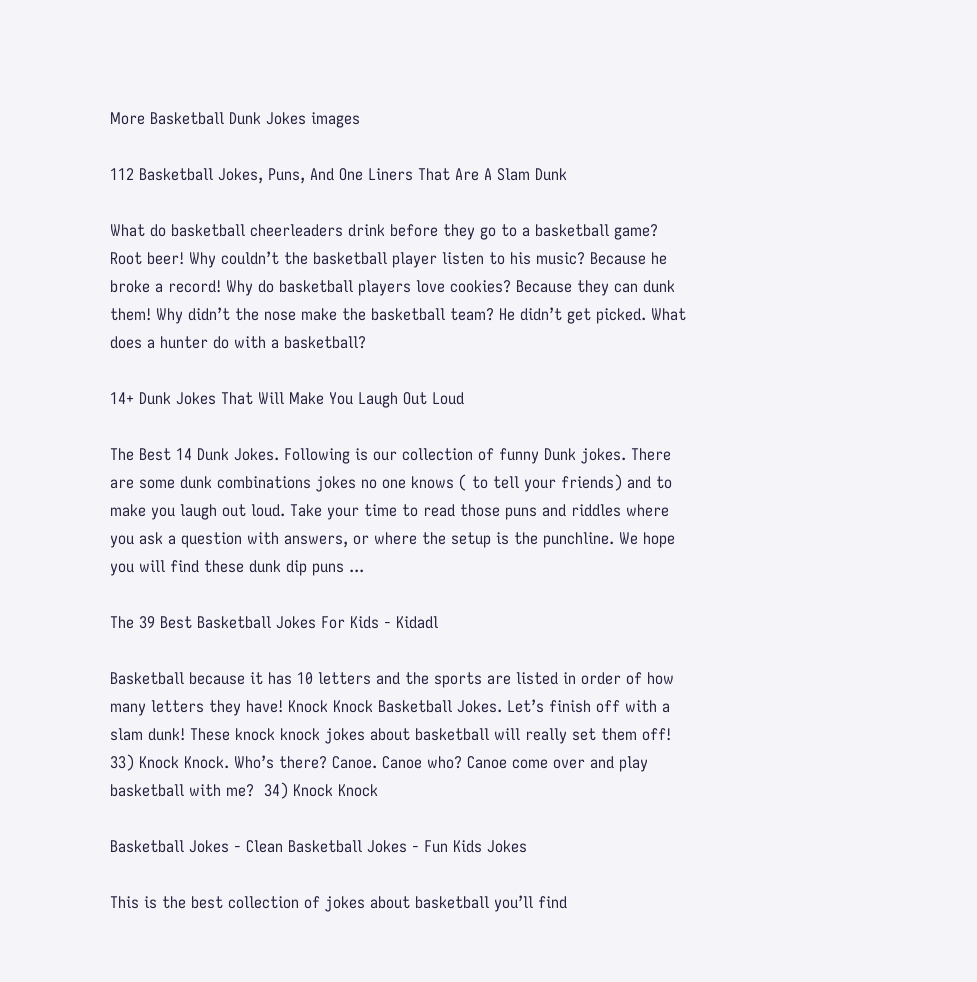More Basketball Dunk Jokes images

112 Basketball Jokes, Puns, And One Liners That Are A Slam Dunk

What do basketball cheerleaders drink before they go to a basketball game? Root beer! Why couldn’t the basketball player listen to his music? Because he broke a record! Why do basketball players love cookies? Because they can dunk them! Why didn’t the nose make the basketball team? He didn’t get picked. What does a hunter do with a basketball?

14+ Dunk Jokes That Will Make You Laugh Out Loud

The Best 14 Dunk Jokes. Following is our collection of funny Dunk jokes. There are some dunk combinations jokes no one knows ( to tell your friends) and to make you laugh out loud. Take your time to read those puns and riddles where you ask a question with answers, or where the setup is the punchline. We hope you will find these dunk dip puns ...

The 39 Best Basketball Jokes For Kids - Kidadl

Basketball because it has 10 letters and the sports are listed in order of how many letters they have! Knock Knock Basketball Jokes. Let’s finish off with a slam dunk! These knock knock jokes about basketball will really set them off! 33) Knock Knock. Who’s there? Canoe. Canoe who? Canoe come over and play basketball with me?  34) Knock Knock

Basketball Jokes - Clean Basketball Jokes - Fun Kids Jokes

This is the best collection of jokes about basketball you’ll find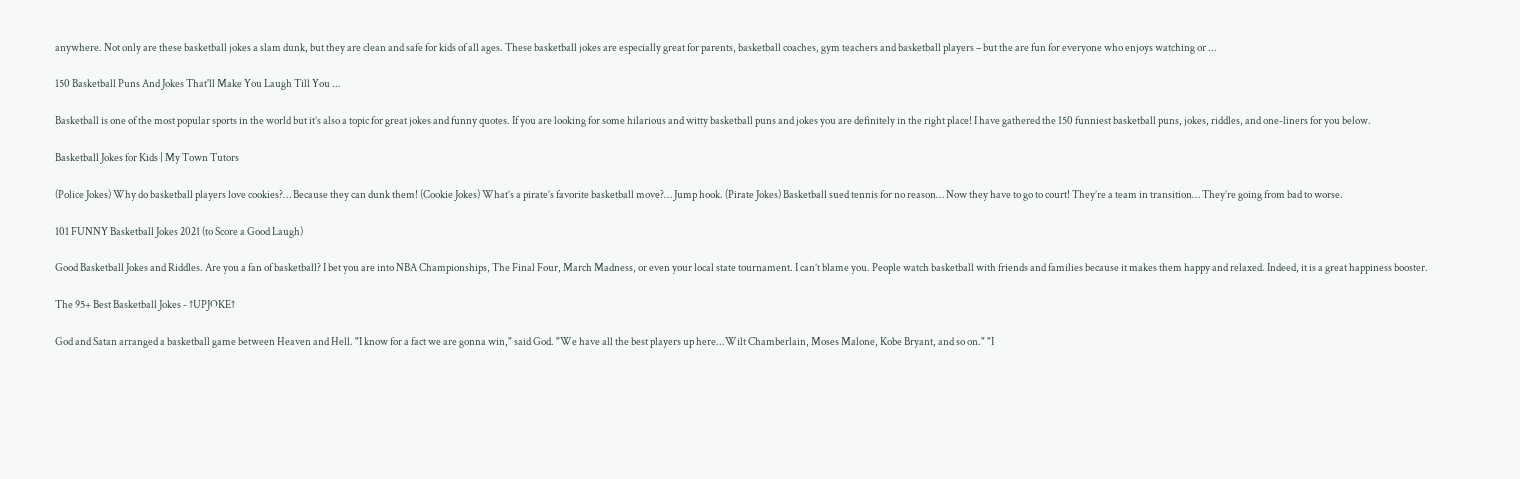anywhere. Not only are these basketball jokes a slam dunk, but they are clean and safe for kids of all ages. These basketball jokes are especially great for parents, basketball coaches, gym teachers and basketball players – but the are fun for everyone who enjoys watching or ...

150 Basketball Puns And Jokes That'll Make You Laugh Till You ...

Basketball is one of the most popular sports in the world but it’s also a topic for great jokes and funny quotes. If you are looking for some hilarious and witty basketball puns and jokes you are definitely in the right place! I have gathered the 150 funniest basketball puns, jokes, riddles, and one-liners for you below.

Basketball Jokes for Kids | My Town Tutors

(Police Jokes) Why do basketball players love cookies?… Because they can dunk them! (Cookie Jokes) What’s a pirate’s favorite basketball move?… Jump hook. (Pirate Jokes) Basketball sued tennis for no reason… Now they have to go to court! They’re a team in transition… They’re going from bad to worse.

101 FUNNY Basketball Jokes 2021 (to Score a Good Laugh)

Good Basketball Jokes and Riddles. Are you a fan of basketball? I bet you are into NBA Championships, The Final Four, March Madness, or even your local state tournament. I can’t blame you. People watch basketball with friends and families because it makes them happy and relaxed. Indeed, it is a great happiness booster.

The 95+ Best Basketball Jokes - ↑UPJOKE↑

God and Satan arranged a basketball game between Heaven and Hell. "I know for a fact we are gonna win," said God. "We have all the best players up here...Wilt Chamberlain, Moses Malone, Kobe Bryant, and so on." "I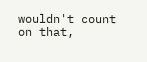wouldn't count on that,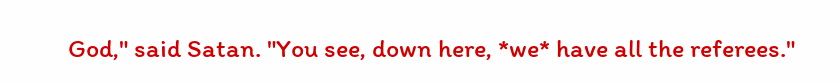God," said Satan. "You see, down here, *we* have all the referees."